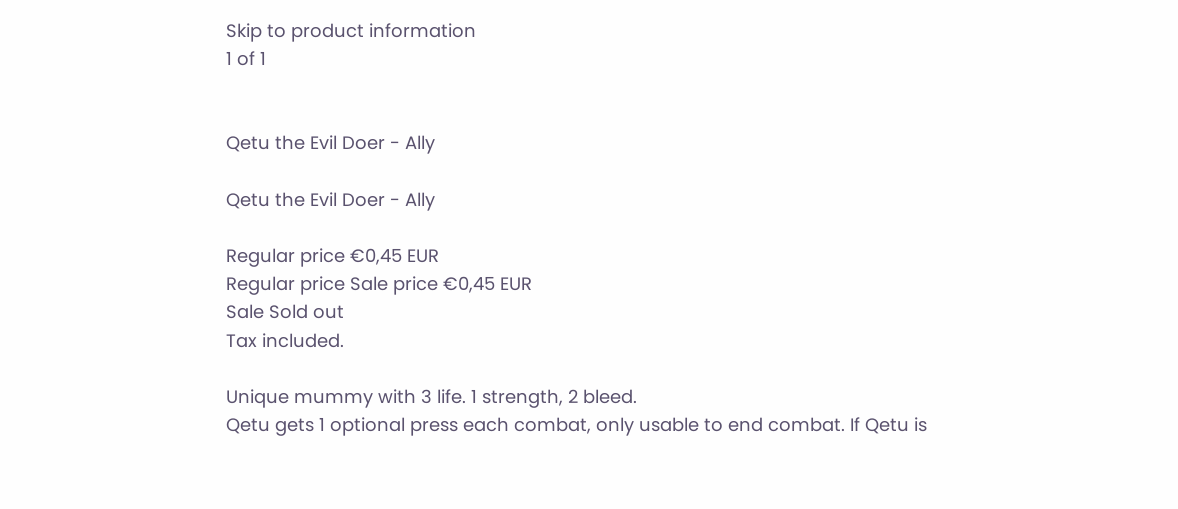Skip to product information
1 of 1


Qetu the Evil Doer - Ally

Qetu the Evil Doer - Ally

Regular price €0,45 EUR
Regular price Sale price €0,45 EUR
Sale Sold out
Tax included.

Unique mummy with 3 life. 1 strength, 2 bleed.
Qetu gets 1 optional press each combat, only usable to end combat. If Qetu is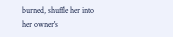burned, shuffle her into her owner's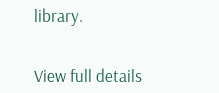library.


View full details